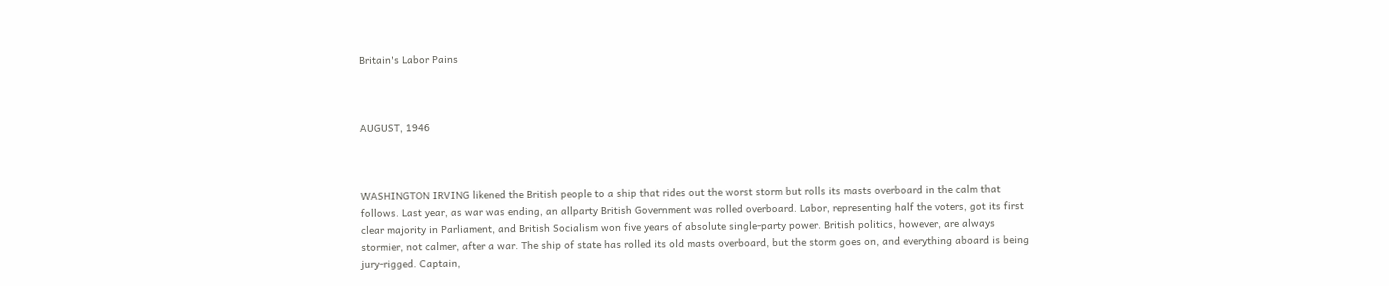Britain's Labor Pains



AUGUST, 1946



WASHINGTON IRVING likened the British people to a ship that rides out the worst storm but rolls its masts overboard in the calm that follows. Last year, as war was ending, an allparty British Government was rolled overboard. Labor, representing half the voters, got its first clear majority in Parliament, and British Socialism won five years of absolute single-party power. British politics, however, are always stormier, not calmer, after a war. The ship of state has rolled its old masts overboard, but the storm goes on, and everything aboard is being jury-rigged. Captain,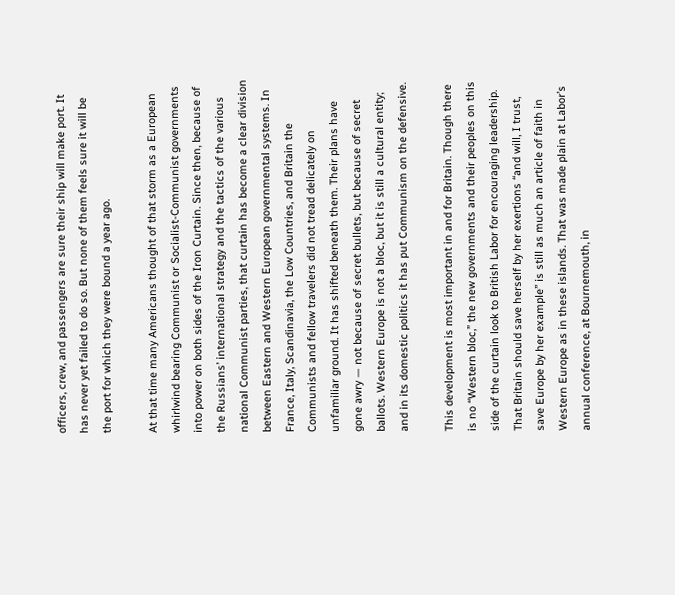officers, crew, and passengers are sure their ship will make port. It has never yet failed to do so. But none of them feels sure it will be the port for which they were bound a year ago.

At that time many Americans thought of that storm as a European whirlwind bearing Communist or Socialist-Communist governments into power on both sides of the Iron Curtain. Since then, because of the Russians’ international strategy and the tactics of the various national Communist parties, that curtain has become a clear division between Eastern and Western European governmental systems. In France, Italy, Scandinavia, the Low Countries, and Britain the Communists and fellow travelers did not tread delicately on unfamiliar ground. It has shifted beneath them. Their plans have gone awry — not because of secret bullets, but because of secret ballots. Western Europe is not a bloc, but it is still a cultural entity; and in its domestic politics it has put Communism on the defensive.

This development is most important in and for Britain. Though there is no “Western bloc,” the new governments and their peoples on this side of the curtain look to British Labor for encouraging leadership. That Britain should save herself by her exertions “and will, I trust, save Europe by her example” is still as much an article of faith in Western Europe as in these islands. That was made plain at Labor’s annual conference, at Bournemouth, in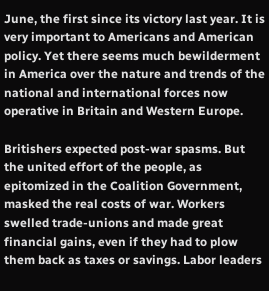June, the first since its victory last year. It is very important to Americans and American policy. Yet there seems much bewilderment in America over the nature and trends of the national and international forces now operative in Britain and Western Europe.

Britishers expected post-war spasms. But the united effort of the people, as epitomized in the Coalition Government, masked the real costs of war. Workers swelled trade-unions and made great financial gains, even if they had to plow them back as taxes or savings. Labor leaders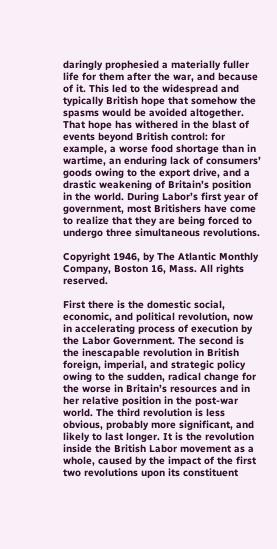daringly prophesied a materially fuller life for them after the war, and because of it. This led to the widespread and typically British hope that somehow the spasms would be avoided altogether. That hope has withered in the blast of events beyond British control: for example, a worse food shortage than in wartime, an enduring lack of consumers’ goods owing to the export drive, and a drastic weakening of Britain’s position in the world. During Labor’s first year of government, most Britishers have come to realize that they are being forced to undergo three simultaneous revolutions.

Copyright 1946, by The Atlantic Monthly Company, Boston 16, Mass. All rights reserved.

First there is the domestic social, economic, and political revolution, now in accelerating process of execution by the Labor Government. The second is the inescapable revolution in British foreign, imperial, and strategic policy owing to the sudden, radical change for the worse in Britain’s resources and in her relative position in the post-war world. The third revolution is less obvious, probably more significant, and likely to last longer. It is the revolution inside the British Labor movement as a whole, caused by the impact of the first two revolutions upon its constituent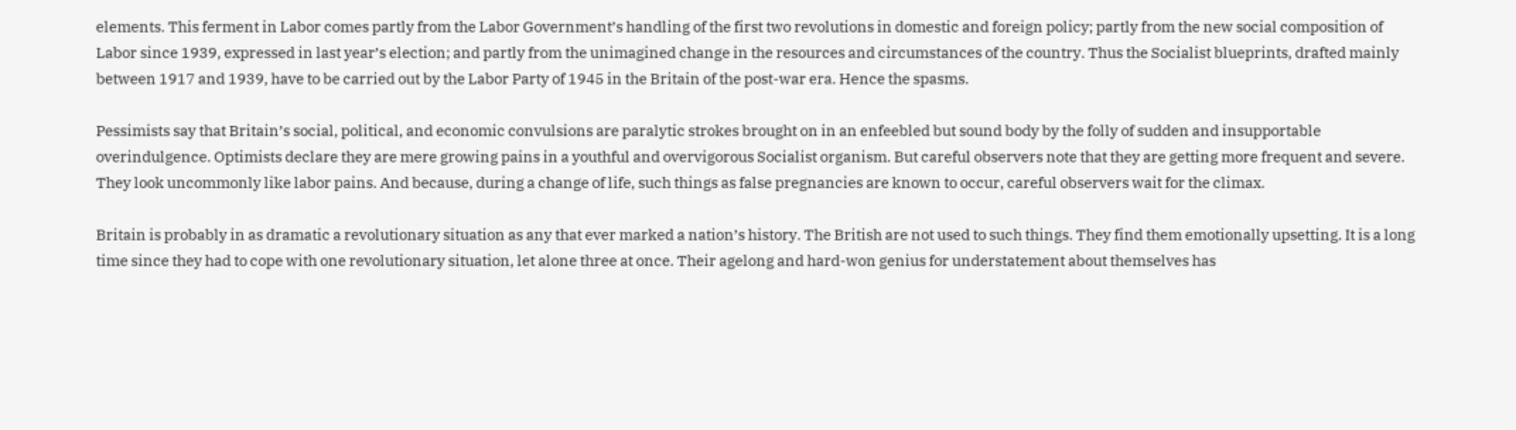elements. This ferment in Labor comes partly from the Labor Government’s handling of the first two revolutions in domestic and foreign policy; partly from the new social composition of Labor since 1939, expressed in last year’s election; and partly from the unimagined change in the resources and circumstances of the country. Thus the Socialist blueprints, drafted mainly between 1917 and 1939, have to be carried out by the Labor Party of 1945 in the Britain of the post-war era. Hence the spasms.

Pessimists say that Britain’s social, political, and economic convulsions are paralytic strokes brought on in an enfeebled but sound body by the folly of sudden and insupportable overindulgence. Optimists declare they are mere growing pains in a youthful and overvigorous Socialist organism. But careful observers note that they are getting more frequent and severe. They look uncommonly like labor pains. And because, during a change of life, such things as false pregnancies are known to occur, careful observers wait for the climax.

Britain is probably in as dramatic a revolutionary situation as any that ever marked a nation’s history. The British are not used to such things. They find them emotionally upsetting. It is a long time since they had to cope with one revolutionary situation, let alone three at once. Their agelong and hard-won genius for understatement about themselves has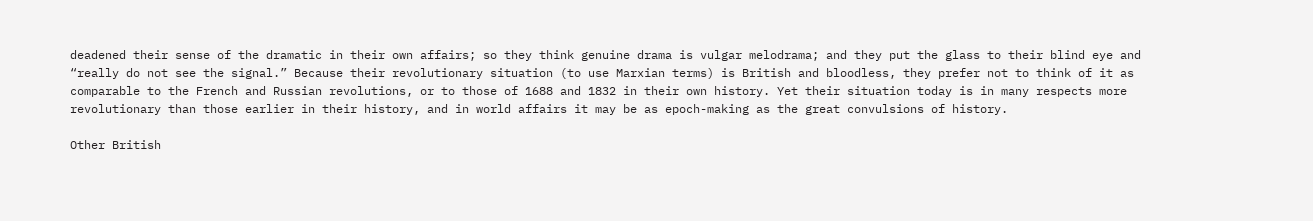deadened their sense of the dramatic in their own affairs; so they think genuine drama is vulgar melodrama; and they put the glass to their blind eye and “really do not see the signal.” Because their revolutionary situation (to use Marxian terms) is British and bloodless, they prefer not to think of it as comparable to the French and Russian revolutions, or to those of 1688 and 1832 in their own history. Yet their situation today is in many respects more revolutionary than those earlier in their history, and in world affairs it may be as epoch-making as the great convulsions of history.

Other British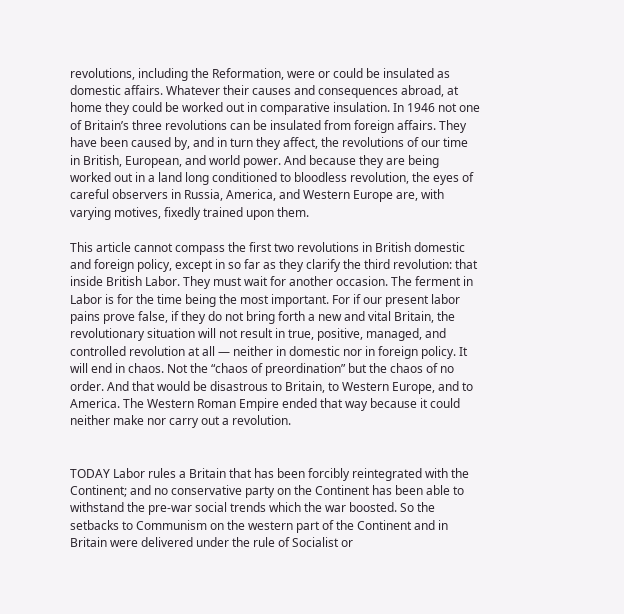revolutions, including the Reformation, were or could be insulated as domestic affairs. Whatever their causes and consequences abroad, at home they could be worked out in comparative insulation. In 1946 not one of Britain’s three revolutions can be insulated from foreign affairs. They have been caused by, and in turn they affect, the revolutions of our time in British, European, and world power. And because they are being worked out in a land long conditioned to bloodless revolution, the eyes of careful observers in Russia, America, and Western Europe are, with varying motives, fixedly trained upon them.

This article cannot compass the first two revolutions in British domestic and foreign policy, except in so far as they clarify the third revolution: that inside British Labor. They must wait for another occasion. The ferment in Labor is for the time being the most important. For if our present labor pains prove false, if they do not bring forth a new and vital Britain, the revolutionary situation will not result in true, positive, managed, and controlled revolution at all — neither in domestic nor in foreign policy. It will end in chaos. Not the “chaos of preordination” but the chaos of no order. And that would be disastrous to Britain, to Western Europe, and to America. The Western Roman Empire ended that way because it could neither make nor carry out a revolution.


TODAY Labor rules a Britain that has been forcibly reintegrated with the Continent; and no conservative party on the Continent has been able to withstand the pre-war social trends which the war boosted. So the setbacks to Communism on the western part of the Continent and in Britain were delivered under the rule of Socialist or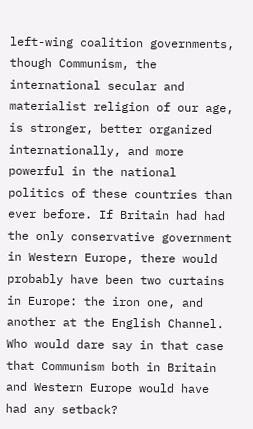left-wing coalition governments, though Communism, the international secular and materialist religion of our age, is stronger, better organized internationally, and more powerful in the national politics of these countries than ever before. If Britain had had the only conservative government in Western Europe, there would probably have been two curtains in Europe: the iron one, and another at the English Channel. Who would dare say in that case that Communism both in Britain and Western Europe would have had any setback?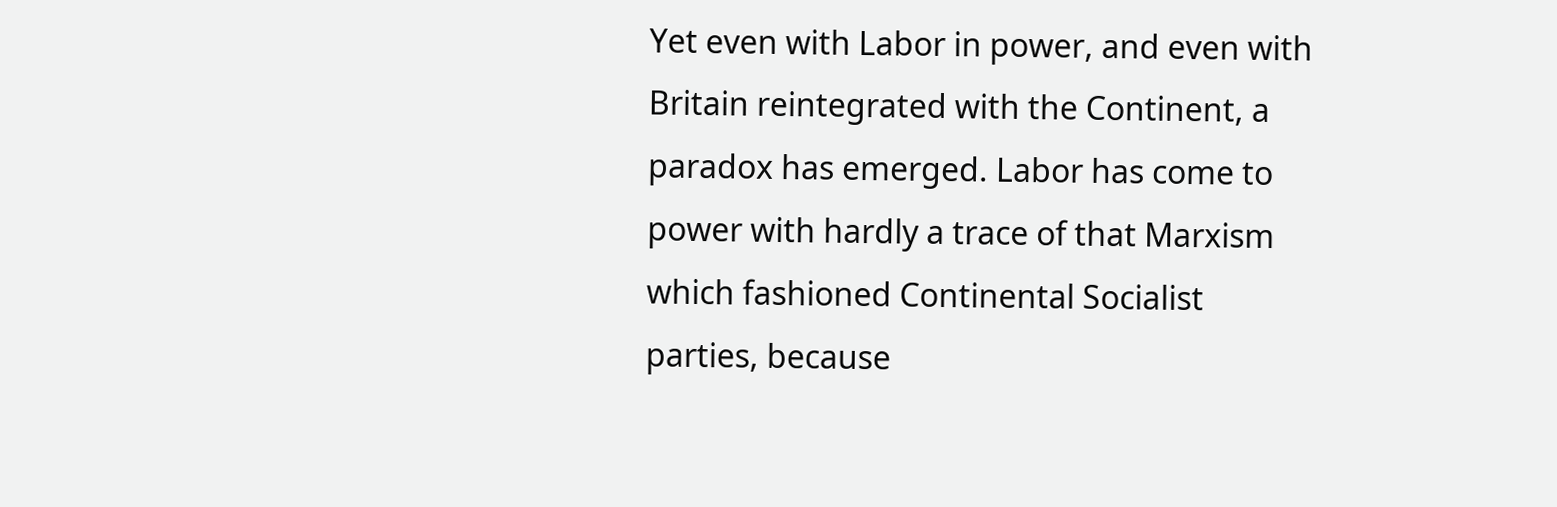Yet even with Labor in power, and even with Britain reintegrated with the Continent, a paradox has emerged. Labor has come to power with hardly a trace of that Marxism which fashioned Continental Socialist parties, because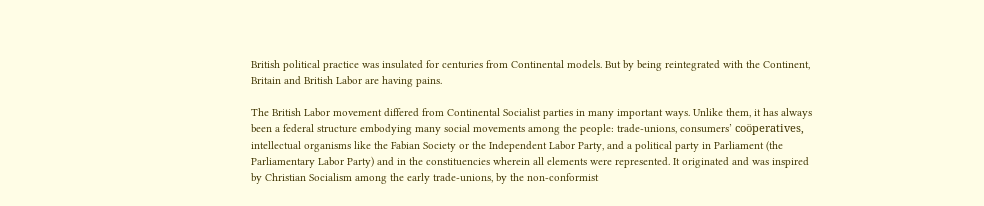British political practice was insulated for centuries from Continental models. But by being reintegrated with the Continent, Britain and British Labor are having pains.

The British Labor movement differed from Continental Socialist parties in many important ways. Unlike them, it has always been a federal structure embodying many social movements among the people: trade-unions, consumers’ coöperatives, intellectual organisms like the Fabian Society or the Independent Labor Party, and a political party in Parliament (the Parliamentary Labor Party) and in the constituencies wherein all elements were represented. It originated and was inspired by Christian Socialism among the early trade-unions, by the non-conformist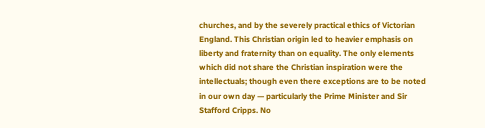churches, and by the severely practical ethics of Victorian England. This Christian origin led to heavier emphasis on liberty and fraternity than on equality. The only elements which did not share the Christian inspiration were the intellectuals; though even there exceptions are to be noted in our own day — particularly the Prime Minister and Sir Stafford Cripps. No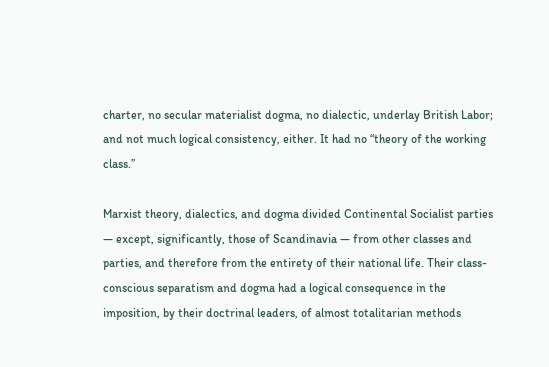charter, no secular materialist dogma, no dialectic, underlay British Labor; and not much logical consistency, either. It had no “theory of the working class.”

Marxist theory, dialectics, and dogma divided Continental Socialist parties — except, significantly, those of Scandinavia — from other classes and parties, and therefore from the entirety of their national life. Their class-conscious separatism and dogma had a logical consequence in the imposition, by their doctrinal leaders, of almost totalitarian methods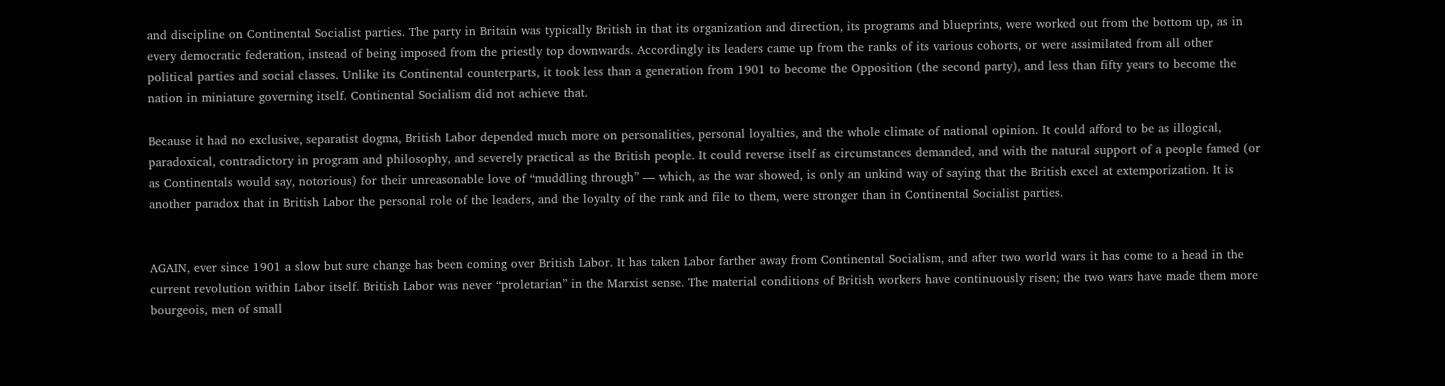and discipline on Continental Socialist parties. The party in Britain was typically British in that its organization and direction, its programs and blueprints, were worked out from the bottom up, as in every democratic federation, instead of being imposed from the priestly top downwards. Accordingly its leaders came up from the ranks of its various cohorts, or were assimilated from all other political parties and social classes. Unlike its Continental counterparts, it took less than a generation from 1901 to become the Opposition (the second party), and less than fifty years to become the nation in miniature governing itself. Continental Socialism did not achieve that.

Because it had no exclusive, separatist dogma, British Labor depended much more on personalities, personal loyalties, and the whole climate of national opinion. It could afford to be as illogical, paradoxical, contradictory in program and philosophy, and severely practical as the British people. It could reverse itself as circumstances demanded, and with the natural support of a people famed (or as Continentals would say, notorious) for their unreasonable love of “muddling through” — which, as the war showed, is only an unkind way of saying that the British excel at extemporization. It is another paradox that in British Labor the personal role of the leaders, and the loyalty of the rank and file to them, were stronger than in Continental Socialist parties.


AGAIN, ever since 1901 a slow but sure change has been coming over British Labor. It has taken Labor farther away from Continental Socialism, and after two world wars it has come to a head in the current revolution within Labor itself. British Labor was never “proletarian” in the Marxist sense. The material conditions of British workers have continuously risen; the two wars have made them more bourgeois, men of small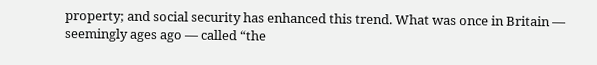property; and social security has enhanced this trend. What was once in Britain — seemingly ages ago — called “the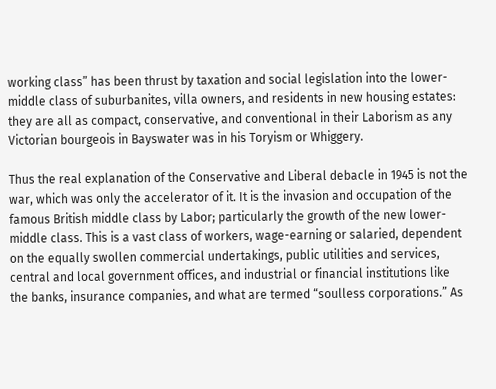working class” has been thrust by taxation and social legislation into the lower-middle class of suburbanites, villa owners, and residents in new housing estates: they are all as compact, conservative, and conventional in their Laborism as any Victorian bourgeois in Bayswater was in his Toryism or Whiggery.

Thus the real explanation of the Conservative and Liberal debacle in 1945 is not the war, which was only the accelerator of it. It is the invasion and occupation of the famous British middle class by Labor; particularly the growth of the new lower-middle class. This is a vast class of workers, wage-earning or salaried, dependent on the equally swollen commercial undertakings, public utilities and services, central and local government offices, and industrial or financial institutions like the banks, insurance companies, and what are termed “soulless corporations.” As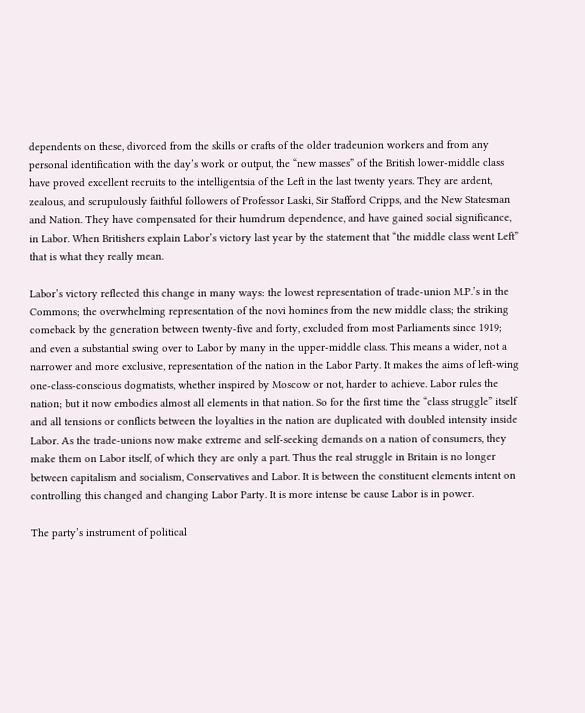dependents on these, divorced from the skills or crafts of the older tradeunion workers and from any personal identification with the day’s work or output, the “new masses” of the British lower-middle class have proved excellent recruits to the intelligentsia of the Left in the last twenty years. They are ardent, zealous, and scrupulously faithful followers of Professor Laski, Sir Stafford Cripps, and the New Statesman and Nation. They have compensated for their humdrum dependence, and have gained social significance, in Labor. When Britishers explain Labor’s victory last year by the statement that “the middle class went Left” that is what they really mean.

Labor’s victory reflected this change in many ways: the lowest representation of trade-union M.P.’s in the Commons; the overwhelming representation of the novi homines from the new middle class; the striking comeback by the generation between twenty-five and forty, excluded from most Parliaments since 1919; and even a substantial swing over to Labor by many in the upper-middle class. This means a wider, not a narrower and more exclusive, representation of the nation in the Labor Party. It makes the aims of left-wing one-class-conscious dogmatists, whether inspired by Moscow or not, harder to achieve. Labor rules the nation; but it now embodies almost all elements in that nation. So for the first time the “class struggle” itself and all tensions or conflicts between the loyalties in the nation are duplicated with doubled intensity inside Labor. As the trade-unions now make extreme and self-seeking demands on a nation of consumers, they make them on Labor itself, of which they are only a part. Thus the real struggle in Britain is no longer between capitalism and socialism, Conservatives and Labor. It is between the constituent elements intent on controlling this changed and changing Labor Party. It is more intense be cause Labor is in power.

The party’s instrument of political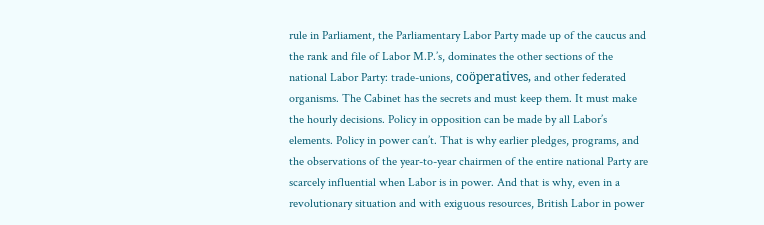rule in Parliament, the Parliamentary Labor Party made up of the caucus and the rank and file of Labor M.P.’s, dominates the other sections of the national Labor Party: trade-unions, coöperatives, and other federated organisms. The Cabinet has the secrets and must keep them. It must make the hourly decisions. Policy in opposition can be made by all Labor’s elements. Policy in power can’t. That is why earlier pledges, programs, and the observations of the year-to-year chairmen of the entire national Party are scarcely influential when Labor is in power. And that is why, even in a revolutionary situation and with exiguous resources, British Labor in power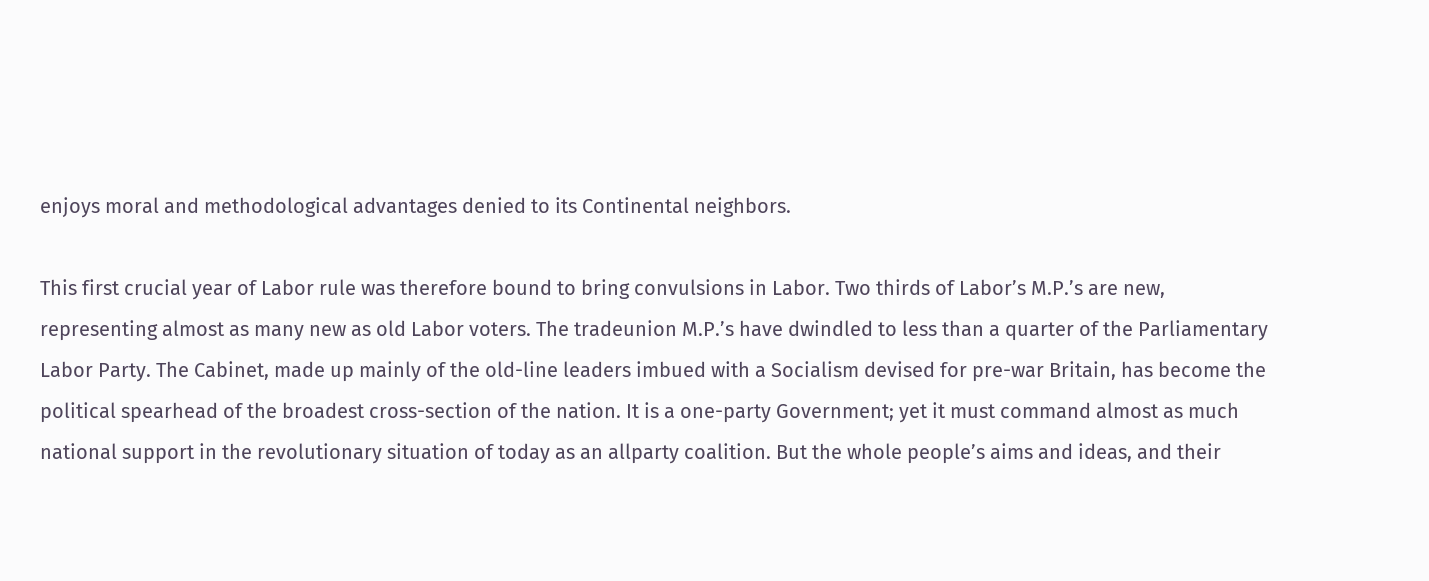enjoys moral and methodological advantages denied to its Continental neighbors.

This first crucial year of Labor rule was therefore bound to bring convulsions in Labor. Two thirds of Labor’s M.P.’s are new, representing almost as many new as old Labor voters. The tradeunion M.P.’s have dwindled to less than a quarter of the Parliamentary Labor Party. The Cabinet, made up mainly of the old-line leaders imbued with a Socialism devised for pre-war Britain, has become the political spearhead of the broadest cross-section of the nation. It is a one-party Government; yet it must command almost as much national support in the revolutionary situation of today as an allparty coalition. But the whole people’s aims and ideas, and their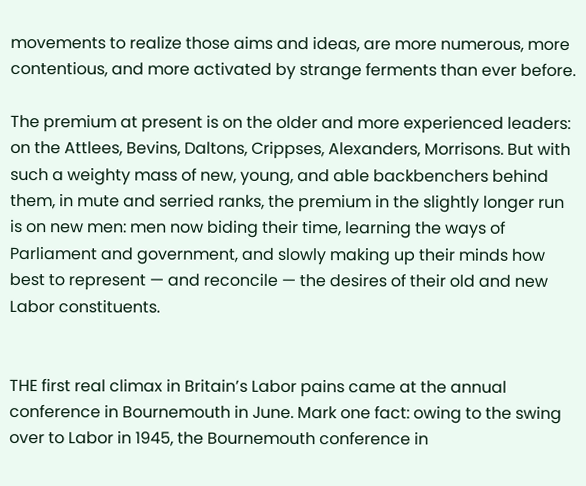movements to realize those aims and ideas, are more numerous, more contentious, and more activated by strange ferments than ever before.

The premium at present is on the older and more experienced leaders: on the Attlees, Bevins, Daltons, Crippses, Alexanders, Morrisons. But with such a weighty mass of new, young, and able backbenchers behind them, in mute and serried ranks, the premium in the slightly longer run is on new men: men now biding their time, learning the ways of Parliament and government, and slowly making up their minds how best to represent — and reconcile — the desires of their old and new Labor constituents.


THE first real climax in Britain’s Labor pains came at the annual conference in Bournemouth in June. Mark one fact: owing to the swing over to Labor in 1945, the Bournemouth conference in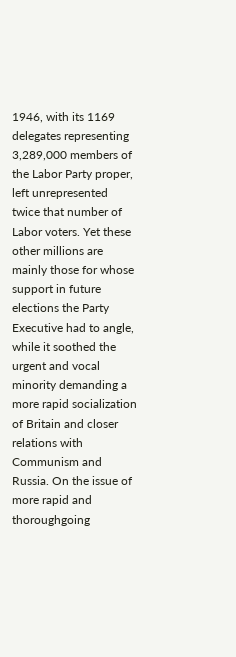1946, with its 1169 delegates representing 3,289,000 members of the Labor Party proper, left unrepresented twice that number of Labor voters. Yet these other millions are mainly those for whose support in future elections the Party Executive had to angle, while it soothed the urgent and vocal minority demanding a more rapid socialization of Britain and closer relations with Communism and Russia. On the issue of more rapid and thoroughgoing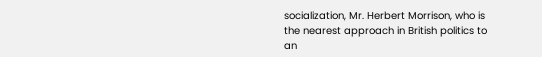socialization, Mr. Herbert Morrison, who is the nearest approach in British politics to an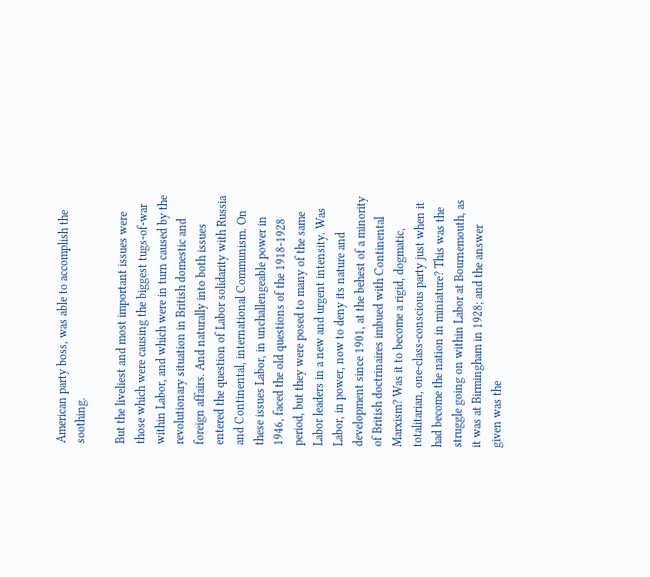American party boss, was able to accomplish the soothing.

But the liveliest and most important issues were those which were causing the biggest tugs-of-war within Labor, and which were in turn caused by the revolutionary situation in British domestic and foreign affairs. And naturally into both issues entered the question of Labor solidarity with Russia and Continental, international Communism. On these issues Labor, in unchallengeable power in 1946, faced the old questions of the 1918-1928 period, but they were posed to many of the same Labor leaders in a new and urgent intensity. Was Labor, in power, now to deny its nature and development since 1901, at the behest of a minority of British doctrinaires imbued with Continental Marxism? Was it to become a rigid, dogmatic, totalitarian, one-class-conscious party just when it had become the nation in miniature? This was the struggle going on within Labor at Bournemouth, as it was at Birmingham in 1928; and the answer given was the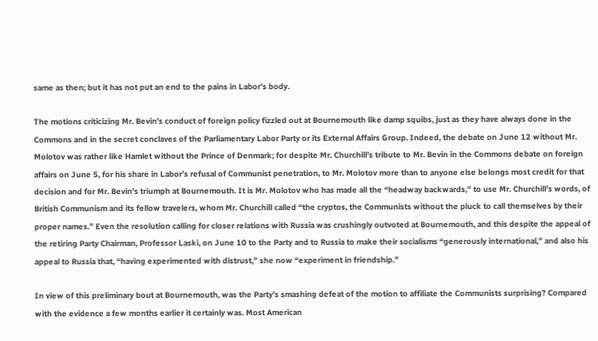same as then; but it has not put an end to the pains in Labor’s body.

The motions criticizing Mr. Bevin’s conduct of foreign policy fizzled out at Bournemouth like damp squibs, just as they have always done in the Commons and in the secret conclaves of the Parliamentary Labor Party or its External Affairs Group. Indeed, the debate on June 12 without Mr. Molotov was rather like Hamlet without the Prince of Denmark; for despite Mr. Churchill’s tribute to Mr. Bevin in the Commons debate on foreign affairs on June 5, for his share in Labor’s refusal of Communist penetration, to Mr. Molotov more than to anyone else belongs most credit for that decision and for Mr. Bevin’s triumph at Bournemouth. It is Mr. Molotov who has made all the “headway backwards,” to use Mr. Churchill’s words, of British Communism and its fellow travelers, whom Mr. Churchill called “the cryptos, the Communists without the pluck to call themselves by their proper names.” Even the resolution calling for closer relations with Russia was crushingly outvoted at Bournemouth, and this despite the appeal of the retiring Party Chairman, Professor Laski, on June 10 to the Party and to Russia to make their socialisms “generously international,” and also his appeal to Russia that, “having experimented with distrust,” she now “experiment in friendship.”

In view of this preliminary bout at Bournemouth, was the Party’s smashing defeat of the motion to affiliate the Communists surprising? Compared with the evidence a few months earlier it certainly was. Most American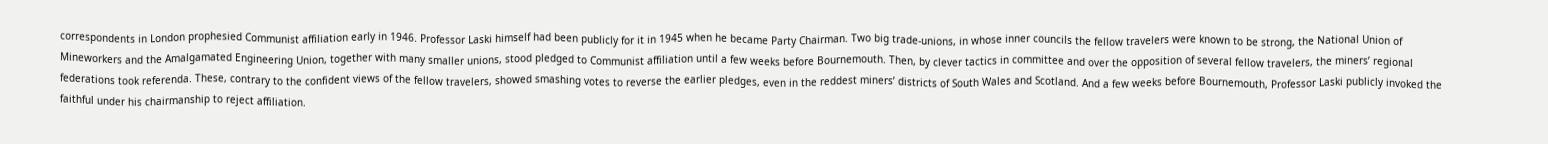correspondents in London prophesied Communist affiliation early in 1946. Professor Laski himself had been publicly for it in 1945 when he became Party Chairman. Two big trade-unions, in whose inner councils the fellow travelers were known to be strong, the National Union of Mineworkers and the Amalgamated Engineering Union, together with many smaller unions, stood pledged to Communist affiliation until a few weeks before Bournemouth. Then, by clever tactics in committee and over the opposition of several fellow travelers, the miners’ regional federations took referenda. These, contrary to the confident views of the fellow travelers, showed smashing votes to reverse the earlier pledges, even in the reddest miners’ districts of South Wales and Scotland. And a few weeks before Bournemouth, Professor Laski publicly invoked the faithful under his chairmanship to reject affiliation.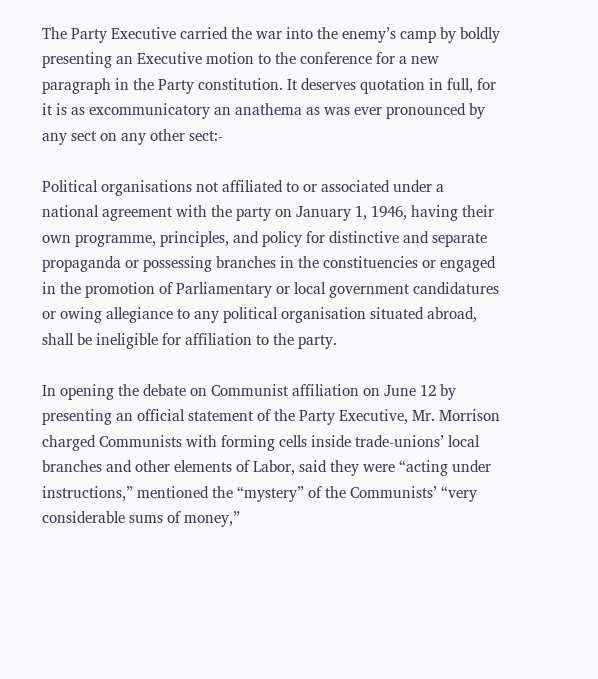The Party Executive carried the war into the enemy’s camp by boldly presenting an Executive motion to the conference for a new paragraph in the Party constitution. It deserves quotation in full, for it is as excommunicatory an anathema as was ever pronounced by any sect on any other sect:-

Political organisations not affiliated to or associated under a national agreement with the party on January 1, 1946, having their own programme, principles, and policy for distinctive and separate propaganda or possessing branches in the constituencies or engaged in the promotion of Parliamentary or local government candidatures or owing allegiance to any political organisation situated abroad, shall be ineligible for affiliation to the party.

In opening the debate on Communist affiliation on June 12 by presenting an official statement of the Party Executive, Mr. Morrison charged Communists with forming cells inside trade-unions’ local branches and other elements of Labor, said they were “acting under instructions,” mentioned the “mystery” of the Communists’ “very considerable sums of money,”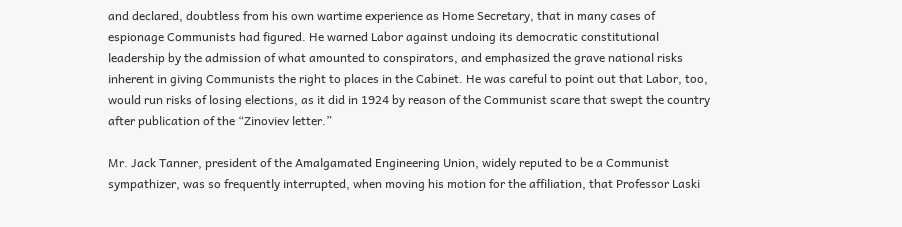and declared, doubtless from his own wartime experience as Home Secretary, that in many cases of espionage Communists had figured. He warned Labor against undoing its democratic constitutional leadership by the admission of what amounted to conspirators, and emphasized the grave national risks inherent in giving Communists the right to places in the Cabinet. He was careful to point out that Labor, too, would run risks of losing elections, as it did in 1924 by reason of the Communist scare that swept the country after publication of the “Zinoviev letter.”

Mr. Jack Tanner, president of the Amalgamated Engineering Union, widely reputed to be a Communist sympathizer, was so frequently interrupted, when moving his motion for the affiliation, that Professor Laski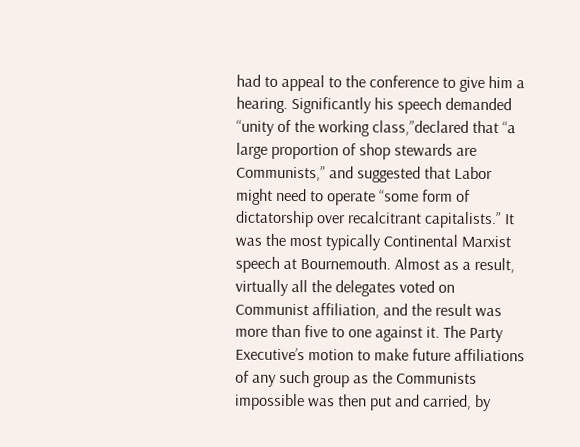had to appeal to the conference to give him a hearing. Significantly his speech demanded “unity of the working class,”declared that “a large proportion of shop stewards are Communists,” and suggested that Labor might need to operate “some form of dictatorship over recalcitrant capitalists.” It was the most typically Continental Marxist speech at Bournemouth. Almost as a result, virtually all the delegates voted on Communist affiliation, and the result was more than five to one against it. The Party Executive’s motion to make future affiliations of any such group as the Communists impossible was then put and carried, by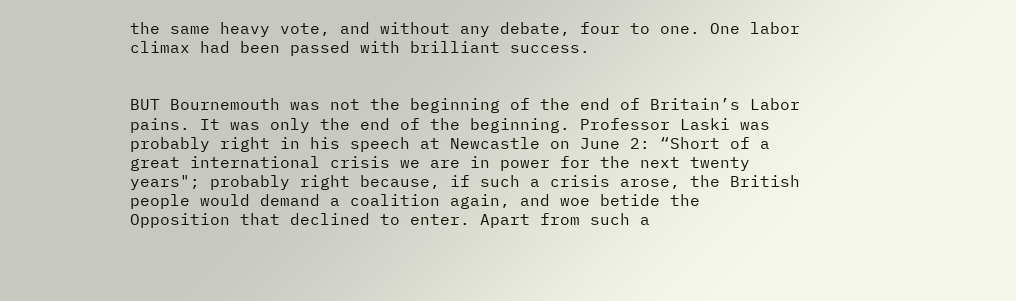the same heavy vote, and without any debate, four to one. One labor climax had been passed with brilliant success.


BUT Bournemouth was not the beginning of the end of Britain’s Labor pains. It was only the end of the beginning. Professor Laski was probably right in his speech at Newcastle on June 2: “Short of a great international crisis we are in power for the next twenty years"; probably right because, if such a crisis arose, the British people would demand a coalition again, and woe betide the Opposition that declined to enter. Apart from such a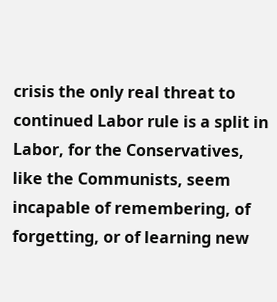crisis the only real threat to continued Labor rule is a split in Labor, for the Conservatives, like the Communists, seem incapable of remembering, of forgetting, or of learning new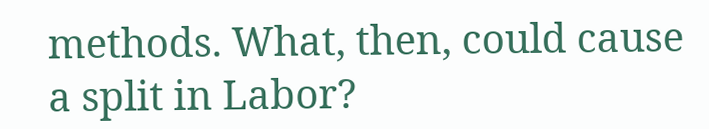methods. What, then, could cause a split in Labor?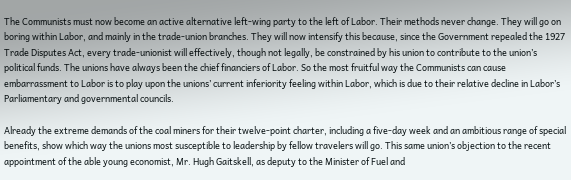The Communists must now become an active alternative left-wing party to the left of Labor. Their methods never change. They will go on boring within Labor, and mainly in the trade-union branches. They will now intensify this because, since the Government repealed the 1927 Trade Disputes Act, every trade-unionist will effectively, though not legally, be constrained by his union to contribute to the union’s political funds. The unions have always been the chief financiers of Labor. So the most fruitful way the Communists can cause embarrassment to Labor is to play upon the unions’ current inferiority feeling within Labor, which is due to their relative decline in Labor’s Parliamentary and governmental councils.

Already the extreme demands of the coal miners for their twelve-point charter, including a five-day week and an ambitious range of special benefits, show which way the unions most susceptible to leadership by fellow travelers will go. This same union’s objection to the recent appointment of the able young economist, Mr. Hugh Gaitskell, as deputy to the Minister of Fuel and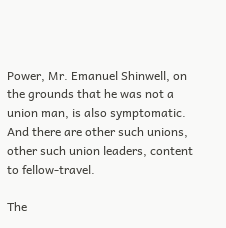Power, Mr. Emanuel Shinwell, on the grounds that he was not a union man, is also symptomatic. And there are other such unions, other such union leaders, content to fellow-travel.

The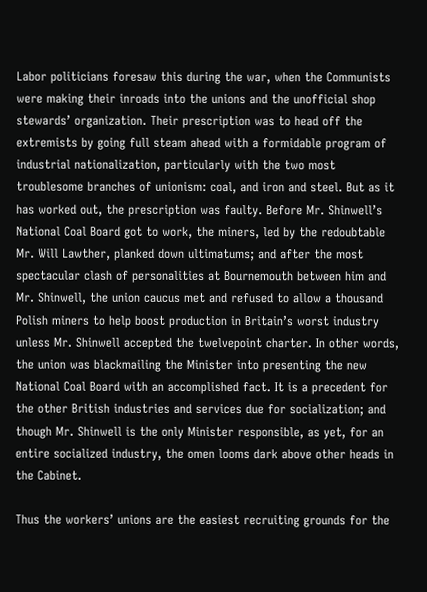Labor politicians foresaw this during the war, when the Communists were making their inroads into the unions and the unofficial shop stewards’ organization. Their prescription was to head off the extremists by going full steam ahead with a formidable program of industrial nationalization, particularly with the two most troublesome branches of unionism: coal, and iron and steel. But as it has worked out, the prescription was faulty. Before Mr. Shinwell’s National Coal Board got to work, the miners, led by the redoubtable Mr. Will Lawther, planked down ultimatums; and after the most spectacular clash of personalities at Bournemouth between him and Mr. Shinwell, the union caucus met and refused to allow a thousand Polish miners to help boost production in Britain’s worst industry unless Mr. Shinwell accepted the twelvepoint charter. In other words, the union was blackmailing the Minister into presenting the new National Coal Board with an accomplished fact. It is a precedent for the other British industries and services due for socialization; and though Mr. Shinwell is the only Minister responsible, as yet, for an entire socialized industry, the omen looms dark above other heads in the Cabinet.

Thus the workers’ unions are the easiest recruiting grounds for the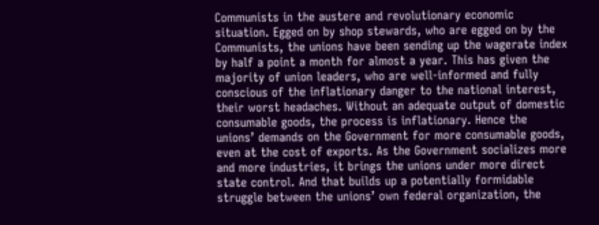Communists in the austere and revolutionary economic situation. Egged on by shop stewards, who are egged on by the Communists, the unions have been sending up the wagerate index by half a point a month for almost a year. This has given the majority of union leaders, who are well-informed and fully conscious of the inflationary danger to the national interest, their worst headaches. Without an adequate output of domestic consumable goods, the process is inflationary. Hence the unions’ demands on the Government for more consumable goods, even at the cost of exports. As the Government socializes more and more industries, it brings the unions under more direct state control. And that builds up a potentially formidable struggle between the unions’ own federal organization, the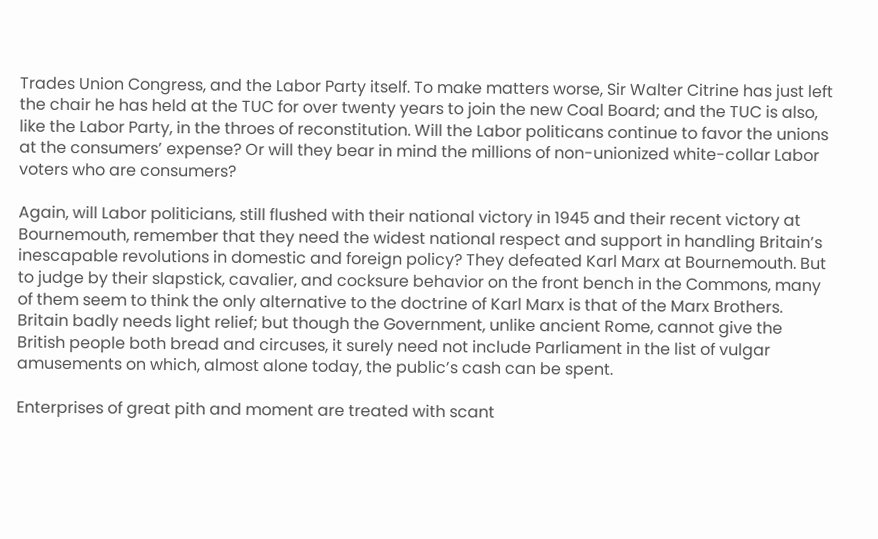Trades Union Congress, and the Labor Party itself. To make matters worse, Sir Walter Citrine has just left the chair he has held at the TUC for over twenty years to join the new Coal Board; and the TUC is also, like the Labor Party, in the throes of reconstitution. Will the Labor politicans continue to favor the unions at the consumers’ expense? Or will they bear in mind the millions of non-unionized white-collar Labor voters who are consumers?

Again, will Labor politicians, still flushed with their national victory in 1945 and their recent victory at Bournemouth, remember that they need the widest national respect and support in handling Britain’s inescapable revolutions in domestic and foreign policy? They defeated Karl Marx at Bournemouth. But to judge by their slapstick, cavalier, and cocksure behavior on the front bench in the Commons, many of them seem to think the only alternative to the doctrine of Karl Marx is that of the Marx Brothers. Britain badly needs light relief; but though the Government, unlike ancient Rome, cannot give the British people both bread and circuses, it surely need not include Parliament in the list of vulgar amusements on which, almost alone today, the public’s cash can be spent.

Enterprises of great pith and moment are treated with scant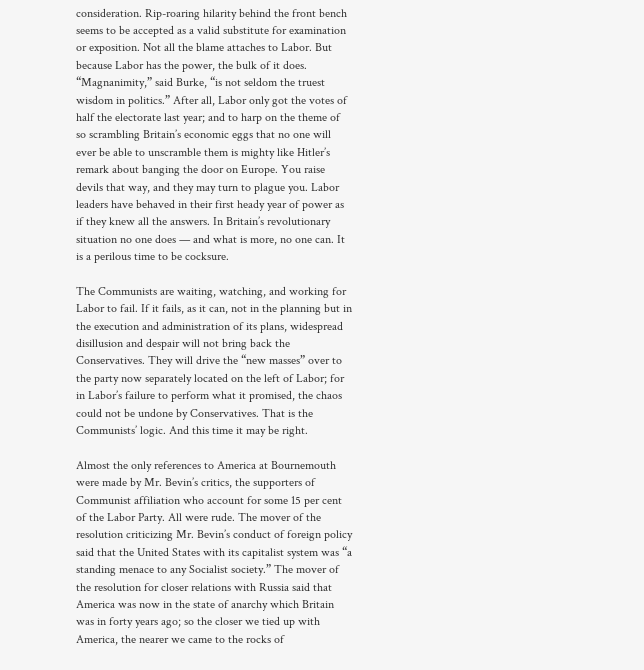consideration. Rip-roaring hilarity behind the front bench seems to be accepted as a valid substitute for examination or exposition. Not all the blame attaches to Labor. But because Labor has the power, the bulk of it does. “Magnanimity,” said Burke, “is not seldom the truest wisdom in politics.” After all, Labor only got the votes of half the electorate last year; and to harp on the theme of so scrambling Britain’s economic eggs that no one will ever be able to unscramble them is mighty like Hitler’s remark about banging the door on Europe. You raise devils that way, and they may turn to plague you. Labor leaders have behaved in their first heady year of power as if they knew all the answers. In Britain’s revolutionary situation no one does — and what is more, no one can. It is a perilous time to be cocksure.

The Communists are waiting, watching, and working for Labor to fail. If it fails, as it can, not in the planning but in the execution and administration of its plans, widespread disillusion and despair will not bring back the Conservatives. They will drive the “new masses” over to the party now separately located on the left of Labor; for in Labor’s failure to perform what it promised, the chaos could not be undone by Conservatives. That is the Communists’ logic. And this time it may be right.

Almost the only references to America at Bournemouth were made by Mr. Bevin’s critics, the supporters of Communist affiliation who account for some 15 per cent of the Labor Party. All were rude. The mover of the resolution criticizing Mr. Bevin’s conduct of foreign policy said that the United States with its capitalist system was “a standing menace to any Socialist society.” The mover of the resolution for closer relations with Russia said that America was now in the state of anarchy which Britain was in forty years ago; so the closer we tied up with America, the nearer we came to the rocks of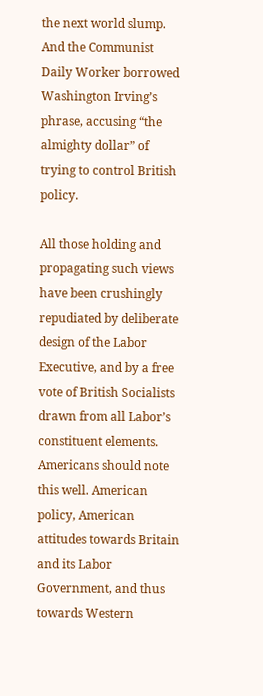the next world slump. And the Communist Daily Worker borrowed Washington Irving’s phrase, accusing “the almighty dollar” of trying to control British policy.

All those holding and propagating such views have been crushingly repudiated by deliberate design of the Labor Executive, and by a free vote of British Socialists drawn from all Labor’s constituent elements. Americans should note this well. American policy, American attitudes towards Britain and its Labor Government, and thus towards Western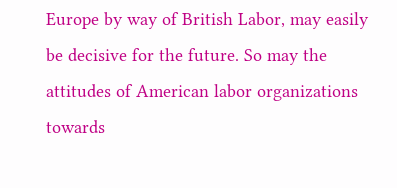Europe by way of British Labor, may easily be decisive for the future. So may the attitudes of American labor organizations towards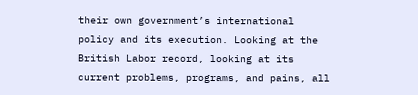their own government’s international policy and its execution. Looking at the British Labor record, looking at its current problems, programs, and pains, all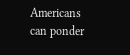Americans can ponder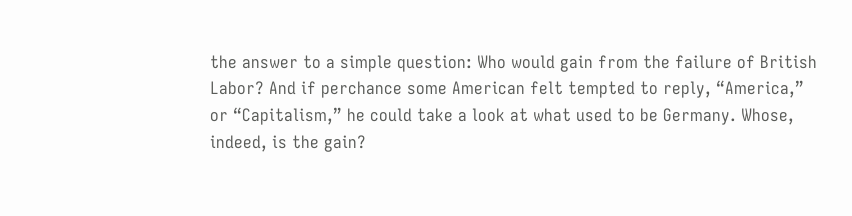the answer to a simple question: Who would gain from the failure of British Labor? And if perchance some American felt tempted to reply, “America,” or “Capitalism,” he could take a look at what used to be Germany. Whose, indeed, is the gain?